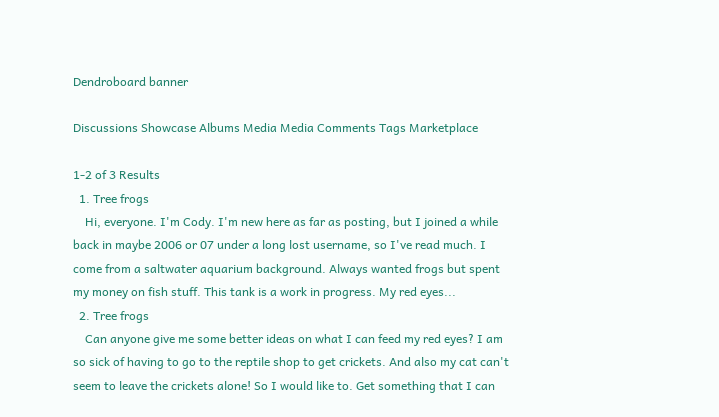Dendroboard banner

Discussions Showcase Albums Media Media Comments Tags Marketplace

1-2 of 3 Results
  1. Tree frogs
    Hi, everyone. I'm Cody. I'm new here as far as posting, but I joined a while back in maybe 2006 or 07 under a long lost username, so I've read much. I come from a saltwater aquarium background. Always wanted frogs but spent my money on fish stuff. This tank is a work in progress. My red eyes...
  2. Tree frogs
    Can anyone give me some better ideas on what I can feed my red eyes? I am so sick of having to go to the reptile shop to get crickets. And also my cat can't seem to leave the crickets alone! So I would like to. Get something that I can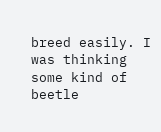breed easily. I was thinking some kind of beetle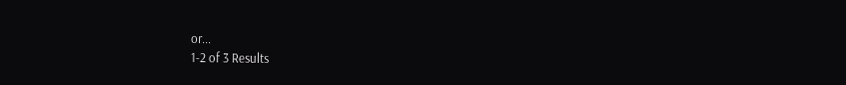or...
1-2 of 3 Results